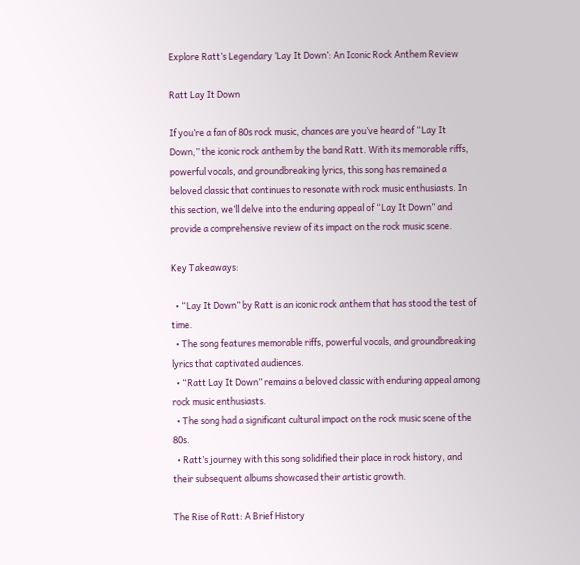Explore Ratt’s Legendary ‘Lay It Down’: An Iconic Rock Anthem Review

Ratt Lay It Down

If you’re a fan of 80s rock music, chances are you’ve heard of “Lay It Down,” the iconic rock anthem by the band Ratt. With its memorable riffs, powerful vocals, and groundbreaking lyrics, this song has remained a beloved classic that continues to resonate with rock music enthusiasts. In this section, we’ll delve into the enduring appeal of “Lay It Down” and provide a comprehensive review of its impact on the rock music scene.

Key Takeaways:

  • “Lay It Down” by Ratt is an iconic rock anthem that has stood the test of time.
  • The song features memorable riffs, powerful vocals, and groundbreaking lyrics that captivated audiences.
  • “Ratt Lay It Down” remains a beloved classic with enduring appeal among rock music enthusiasts.
  • The song had a significant cultural impact on the rock music scene of the 80s.
  • Ratt’s journey with this song solidified their place in rock history, and their subsequent albums showcased their artistic growth.

The Rise of Ratt: A Brief History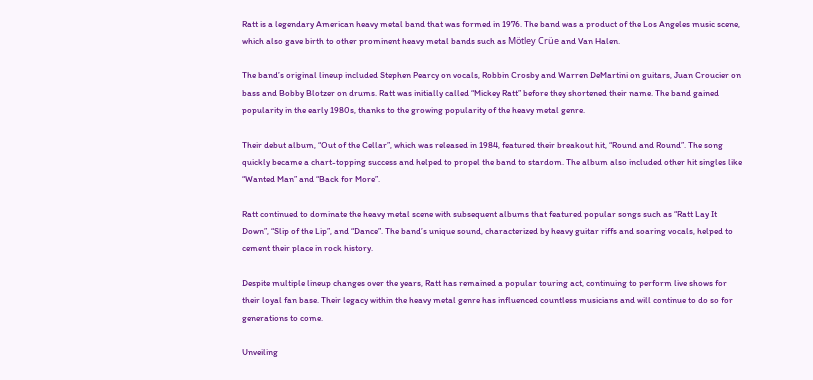Ratt is a legendary American heavy metal band that was formed in 1976. The band was a product of the Los Angeles music scene, which also gave birth to other prominent heavy metal bands such as Mötley Crüe and Van Halen.

The band’s original lineup included Stephen Pearcy on vocals, Robbin Crosby and Warren DeMartini on guitars, Juan Croucier on bass and Bobby Blotzer on drums. Ratt was initially called “Mickey Ratt” before they shortened their name. The band gained popularity in the early 1980s, thanks to the growing popularity of the heavy metal genre.

Their debut album, “Out of the Cellar”, which was released in 1984, featured their breakout hit, “Round and Round”. The song quickly became a chart-topping success and helped to propel the band to stardom. The album also included other hit singles like “Wanted Man” and “Back for More”.

Ratt continued to dominate the heavy metal scene with subsequent albums that featured popular songs such as “Ratt Lay It Down”, “Slip of the Lip”, and “Dance”. The band’s unique sound, characterized by heavy guitar riffs and soaring vocals, helped to cement their place in rock history.

Despite multiple lineup changes over the years, Ratt has remained a popular touring act, continuing to perform live shows for their loyal fan base. Their legacy within the heavy metal genre has influenced countless musicians and will continue to do so for generations to come.

Unveiling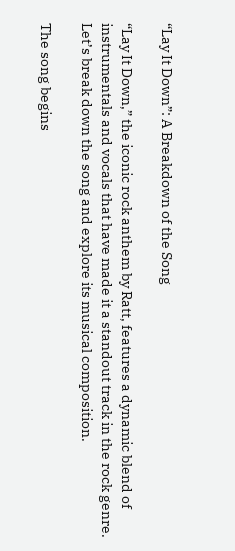“Lay It Down”: A Breakdown of the Song

“Lay It Down,” the iconic rock anthem by Ratt, features a dynamic blend of instrumentals and vocals that have made it a standout track in the rock genre. Let’s break down the song and explore its musical composition.

The song begins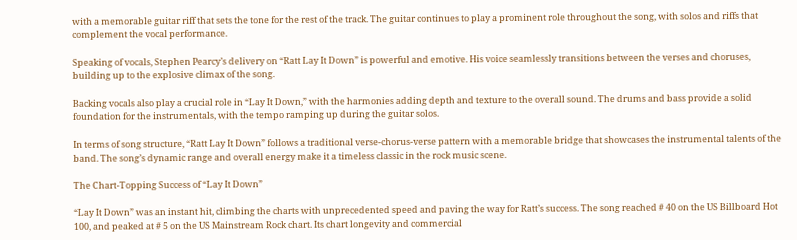with a memorable guitar riff that sets the tone for the rest of the track. The guitar continues to play a prominent role throughout the song, with solos and riffs that complement the vocal performance.

Speaking of vocals, Stephen Pearcy’s delivery on “Ratt Lay It Down” is powerful and emotive. His voice seamlessly transitions between the verses and choruses, building up to the explosive climax of the song.

Backing vocals also play a crucial role in “Lay It Down,” with the harmonies adding depth and texture to the overall sound. The drums and bass provide a solid foundation for the instrumentals, with the tempo ramping up during the guitar solos.

In terms of song structure, “Ratt Lay It Down” follows a traditional verse-chorus-verse pattern with a memorable bridge that showcases the instrumental talents of the band. The song’s dynamic range and overall energy make it a timeless classic in the rock music scene.

The Chart-Topping Success of “Lay It Down”

“Lay It Down” was an instant hit, climbing the charts with unprecedented speed and paving the way for Ratt’s success. The song reached # 40 on the US Billboard Hot 100, and peaked at # 5 on the US Mainstream Rock chart. Its chart longevity and commercial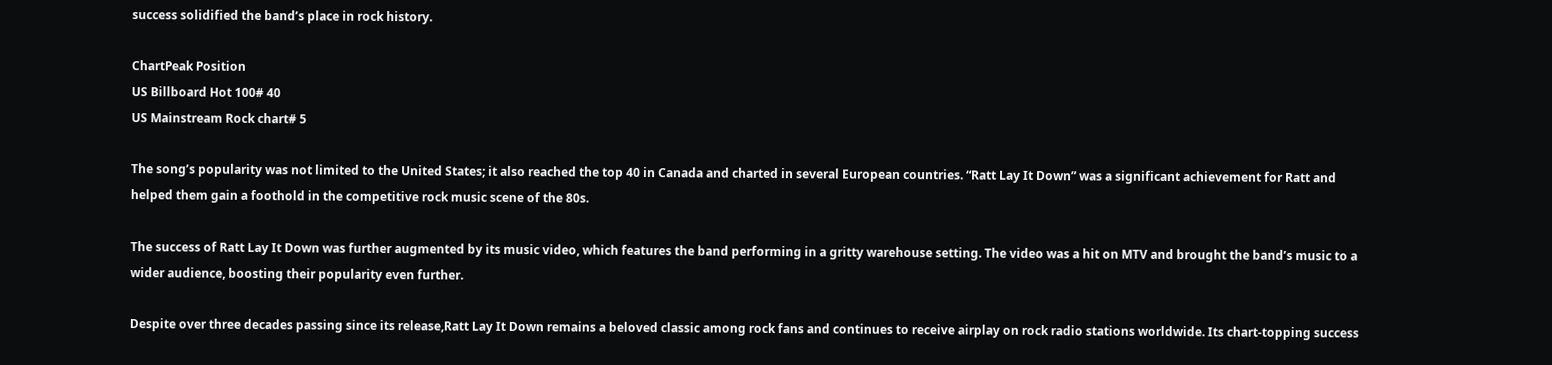success solidified the band’s place in rock history.

ChartPeak Position
US Billboard Hot 100# 40
US Mainstream Rock chart# 5

The song’s popularity was not limited to the United States; it also reached the top 40 in Canada and charted in several European countries. “Ratt Lay It Down” was a significant achievement for Ratt and helped them gain a foothold in the competitive rock music scene of the 80s.

The success of Ratt Lay It Down was further augmented by its music video, which features the band performing in a gritty warehouse setting. The video was a hit on MTV and brought the band’s music to a wider audience, boosting their popularity even further.

Despite over three decades passing since its release,Ratt Lay It Down remains a beloved classic among rock fans and continues to receive airplay on rock radio stations worldwide. Its chart-topping success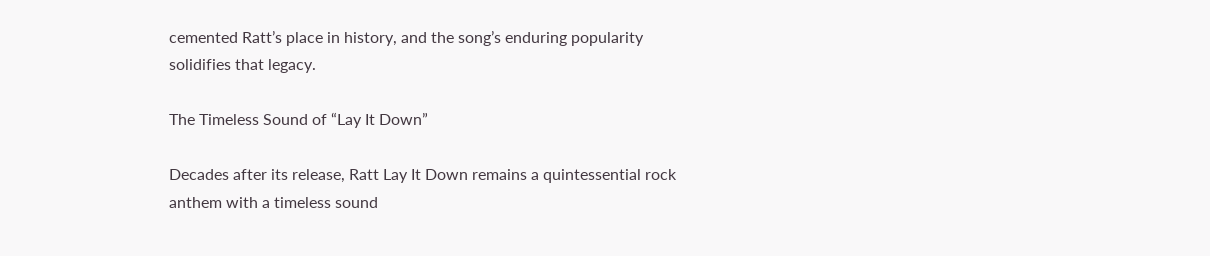cemented Ratt’s place in history, and the song’s enduring popularity solidifies that legacy.

The Timeless Sound of “Lay It Down”

Decades after its release, Ratt Lay It Down remains a quintessential rock anthem with a timeless sound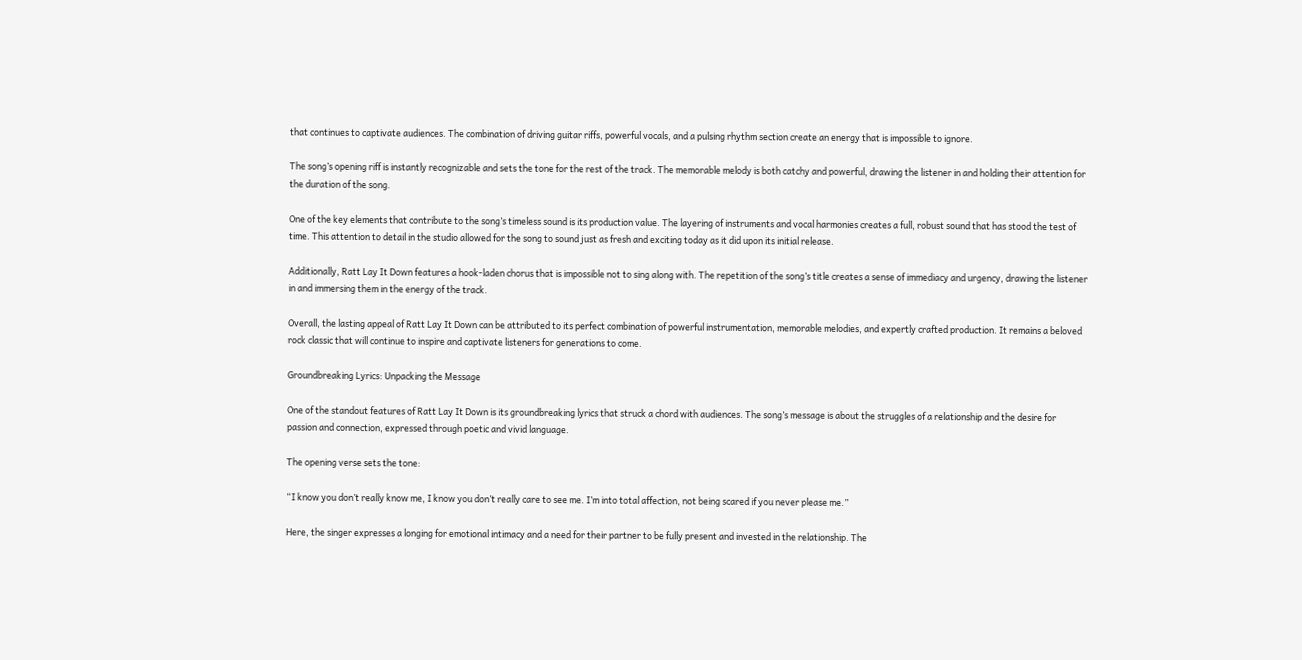that continues to captivate audiences. The combination of driving guitar riffs, powerful vocals, and a pulsing rhythm section create an energy that is impossible to ignore.

The song’s opening riff is instantly recognizable and sets the tone for the rest of the track. The memorable melody is both catchy and powerful, drawing the listener in and holding their attention for the duration of the song.

One of the key elements that contribute to the song’s timeless sound is its production value. The layering of instruments and vocal harmonies creates a full, robust sound that has stood the test of time. This attention to detail in the studio allowed for the song to sound just as fresh and exciting today as it did upon its initial release.

Additionally, Ratt Lay It Down features a hook-laden chorus that is impossible not to sing along with. The repetition of the song’s title creates a sense of immediacy and urgency, drawing the listener in and immersing them in the energy of the track.

Overall, the lasting appeal of Ratt Lay It Down can be attributed to its perfect combination of powerful instrumentation, memorable melodies, and expertly crafted production. It remains a beloved rock classic that will continue to inspire and captivate listeners for generations to come.

Groundbreaking Lyrics: Unpacking the Message

One of the standout features of Ratt Lay It Down is its groundbreaking lyrics that struck a chord with audiences. The song’s message is about the struggles of a relationship and the desire for passion and connection, expressed through poetic and vivid language.

The opening verse sets the tone:

“I know you don’t really know me, I know you don’t really care to see me. I’m into total affection, not being scared if you never please me.”

Here, the singer expresses a longing for emotional intimacy and a need for their partner to be fully present and invested in the relationship. The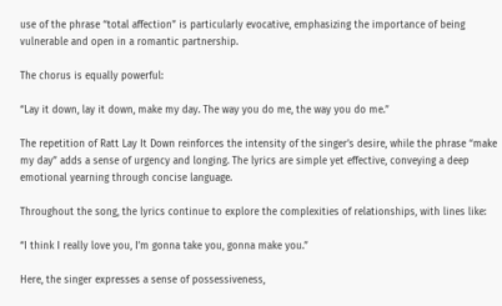use of the phrase “total affection” is particularly evocative, emphasizing the importance of being vulnerable and open in a romantic partnership.

The chorus is equally powerful:

“Lay it down, lay it down, make my day. The way you do me, the way you do me.”

The repetition of Ratt Lay It Down reinforces the intensity of the singer’s desire, while the phrase “make my day” adds a sense of urgency and longing. The lyrics are simple yet effective, conveying a deep emotional yearning through concise language.

Throughout the song, the lyrics continue to explore the complexities of relationships, with lines like:

“I think I really love you, I’m gonna take you, gonna make you.”

Here, the singer expresses a sense of possessiveness,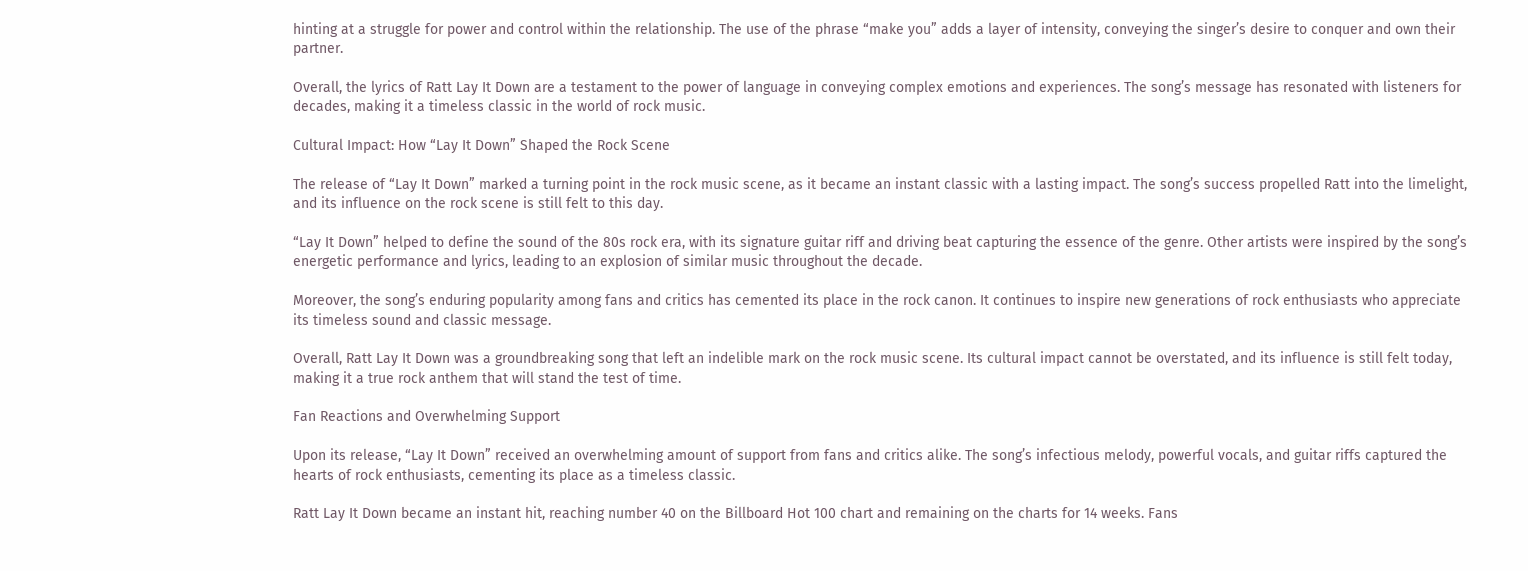hinting at a struggle for power and control within the relationship. The use of the phrase “make you” adds a layer of intensity, conveying the singer’s desire to conquer and own their partner.

Overall, the lyrics of Ratt Lay It Down are a testament to the power of language in conveying complex emotions and experiences. The song’s message has resonated with listeners for decades, making it a timeless classic in the world of rock music.

Cultural Impact: How “Lay It Down” Shaped the Rock Scene

The release of “Lay It Down” marked a turning point in the rock music scene, as it became an instant classic with a lasting impact. The song’s success propelled Ratt into the limelight, and its influence on the rock scene is still felt to this day.

“Lay It Down” helped to define the sound of the 80s rock era, with its signature guitar riff and driving beat capturing the essence of the genre. Other artists were inspired by the song’s energetic performance and lyrics, leading to an explosion of similar music throughout the decade.

Moreover, the song’s enduring popularity among fans and critics has cemented its place in the rock canon. It continues to inspire new generations of rock enthusiasts who appreciate its timeless sound and classic message.

Overall, Ratt Lay It Down was a groundbreaking song that left an indelible mark on the rock music scene. Its cultural impact cannot be overstated, and its influence is still felt today, making it a true rock anthem that will stand the test of time.

Fan Reactions and Overwhelming Support

Upon its release, “Lay It Down” received an overwhelming amount of support from fans and critics alike. The song’s infectious melody, powerful vocals, and guitar riffs captured the hearts of rock enthusiasts, cementing its place as a timeless classic.

Ratt Lay It Down became an instant hit, reaching number 40 on the Billboard Hot 100 chart and remaining on the charts for 14 weeks. Fans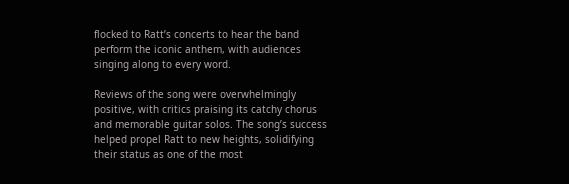flocked to Ratt’s concerts to hear the band perform the iconic anthem, with audiences singing along to every word.

Reviews of the song were overwhelmingly positive, with critics praising its catchy chorus and memorable guitar solos. The song’s success helped propel Ratt to new heights, solidifying their status as one of the most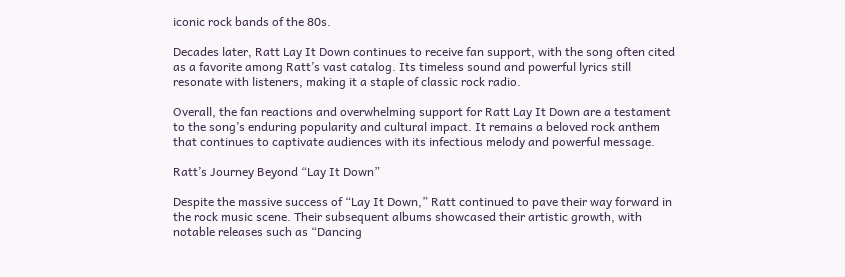iconic rock bands of the 80s.

Decades later, Ratt Lay It Down continues to receive fan support, with the song often cited as a favorite among Ratt’s vast catalog. Its timeless sound and powerful lyrics still resonate with listeners, making it a staple of classic rock radio.

Overall, the fan reactions and overwhelming support for Ratt Lay It Down are a testament to the song’s enduring popularity and cultural impact. It remains a beloved rock anthem that continues to captivate audiences with its infectious melody and powerful message.

Ratt’s Journey Beyond “Lay It Down”

Despite the massive success of “Lay It Down,” Ratt continued to pave their way forward in the rock music scene. Their subsequent albums showcased their artistic growth, with notable releases such as “Dancing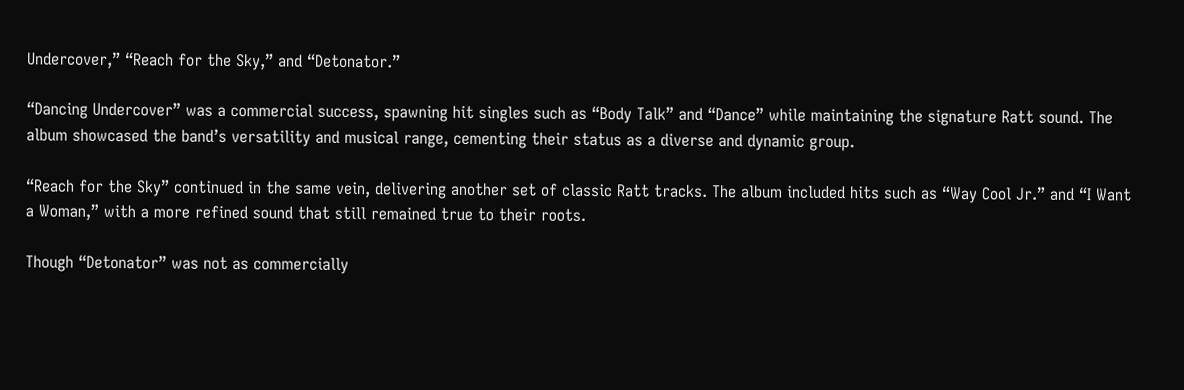Undercover,” “Reach for the Sky,” and “Detonator.”

“Dancing Undercover” was a commercial success, spawning hit singles such as “Body Talk” and “Dance” while maintaining the signature Ratt sound. The album showcased the band’s versatility and musical range, cementing their status as a diverse and dynamic group.

“Reach for the Sky” continued in the same vein, delivering another set of classic Ratt tracks. The album included hits such as “Way Cool Jr.” and “I Want a Woman,” with a more refined sound that still remained true to their roots.

Though “Detonator” was not as commercially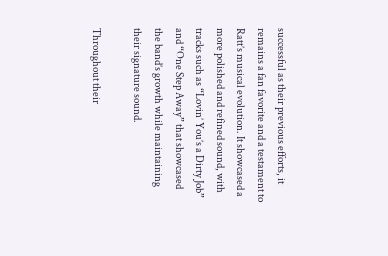successful as their previous efforts, it remains a fan favorite and a testament to Ratt’s musical evolution. It showcased a more polished and refined sound, with tracks such as “Lovin’ You’s a Dirty Job” and “One Step Away” that showcased the band’s growth while maintaining their signature sound.

Throughout their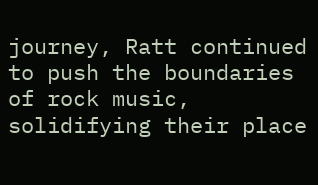journey, Ratt continued to push the boundaries of rock music, solidifying their place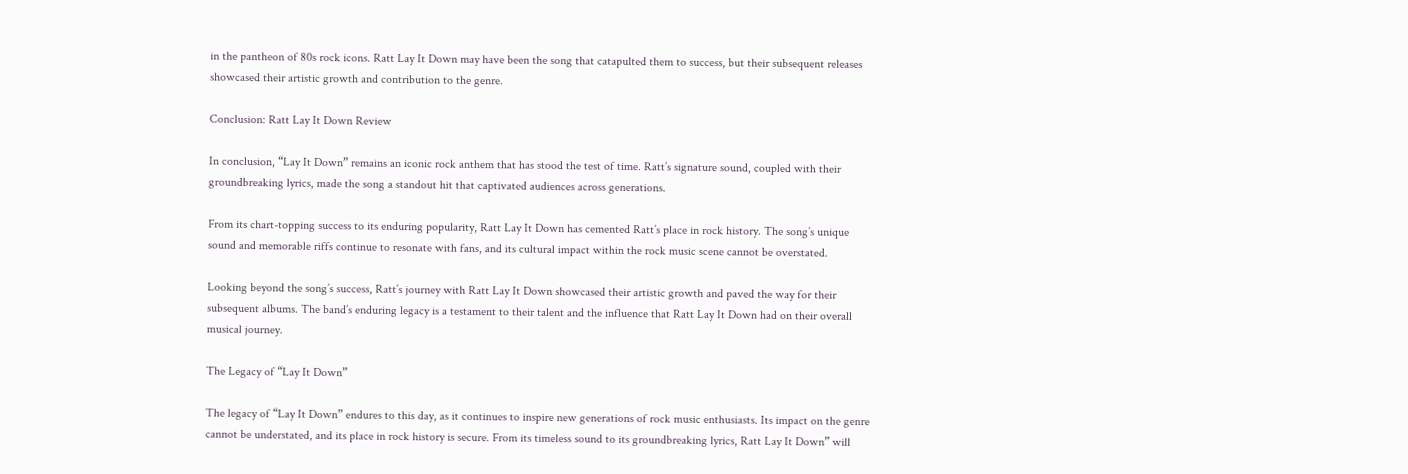in the pantheon of 80s rock icons. Ratt Lay It Down may have been the song that catapulted them to success, but their subsequent releases showcased their artistic growth and contribution to the genre.

Conclusion: Ratt Lay It Down Review

In conclusion, “Lay It Down” remains an iconic rock anthem that has stood the test of time. Ratt’s signature sound, coupled with their groundbreaking lyrics, made the song a standout hit that captivated audiences across generations.

From its chart-topping success to its enduring popularity, Ratt Lay It Down has cemented Ratt’s place in rock history. The song’s unique sound and memorable riffs continue to resonate with fans, and its cultural impact within the rock music scene cannot be overstated.

Looking beyond the song’s success, Ratt’s journey with Ratt Lay It Down showcased their artistic growth and paved the way for their subsequent albums. The band’s enduring legacy is a testament to their talent and the influence that Ratt Lay It Down had on their overall musical journey.

The Legacy of “Lay It Down”

The legacy of “Lay It Down” endures to this day, as it continues to inspire new generations of rock music enthusiasts. Its impact on the genre cannot be understated, and its place in rock history is secure. From its timeless sound to its groundbreaking lyrics, Ratt Lay It Down” will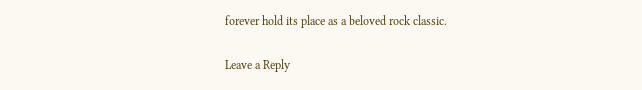forever hold its place as a beloved rock classic.

Leave a Reply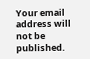Your email address will not be published.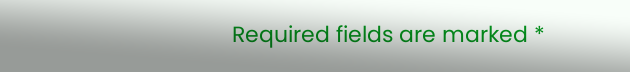Required fields are marked *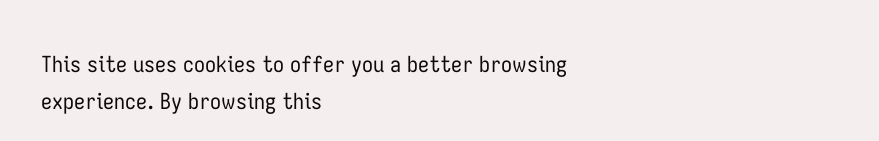This site uses cookies to offer you a better browsing experience. By browsing this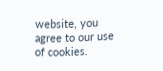website, you agree to our use of cookies.